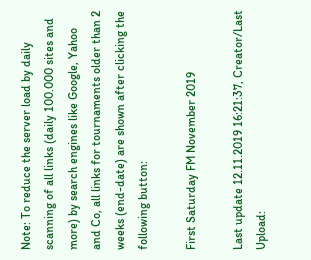Note: To reduce the server load by daily scanning of all links (daily 100.000 sites and more) by search engines like Google, Yahoo and Co, all links for tournaments older than 2 weeks (end-date) are shown after clicking the following button:

First Saturday FM November 2019

Last update 12.11.2019 16:21:37, Creator/Last Upload: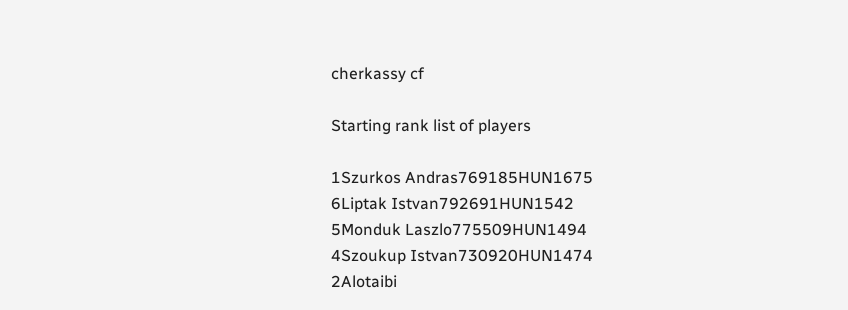cherkassy cf

Starting rank list of players

1Szurkos Andras769185HUN1675
6Liptak Istvan792691HUN1542
5Monduk Laszlo775509HUN1494
4Szoukup Istvan730920HUN1474
2Alotaibi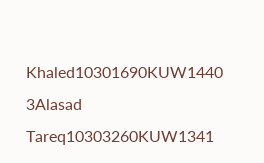Khaled10301690KUW1440
3Alasad Tareq10303260KUW1341